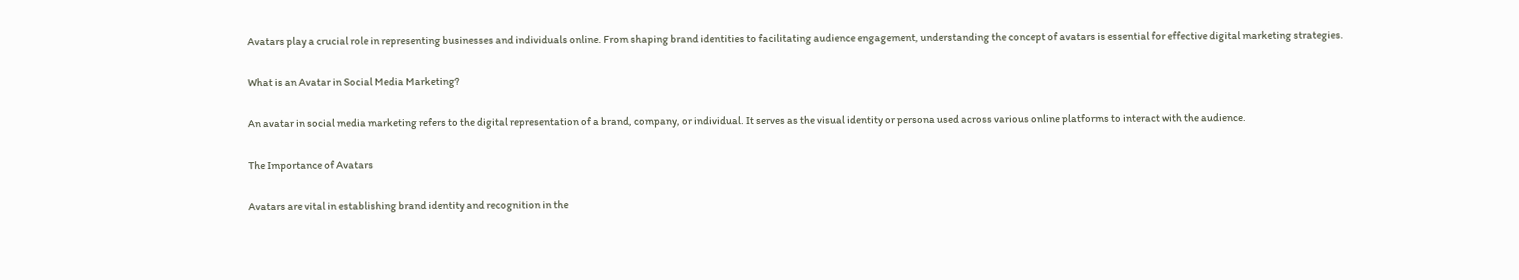Avatars play a crucial role in representing businesses and individuals online. From shaping brand identities to facilitating audience engagement, understanding the concept of avatars is essential for effective digital marketing strategies.

What is an Avatar in Social Media Marketing?

An avatar in social media marketing refers to the digital representation of a brand, company, or individual. It serves as the visual identity or persona used across various online platforms to interact with the audience.

The Importance of Avatars

Avatars are vital in establishing brand identity and recognition in the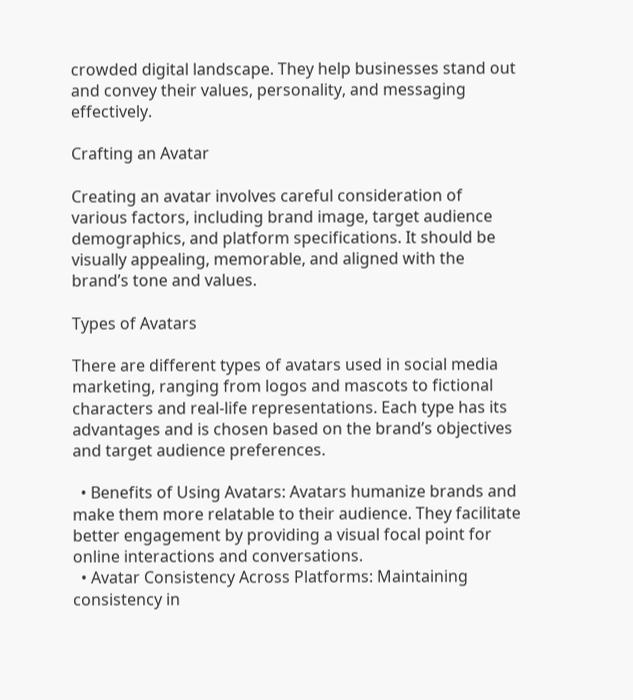crowded digital landscape. They help businesses stand out and convey their values, personality, and messaging effectively.

Crafting an Avatar

Creating an avatar involves careful consideration of various factors, including brand image, target audience demographics, and platform specifications. It should be visually appealing, memorable, and aligned with the brand’s tone and values.

Types of Avatars

There are different types of avatars used in social media marketing, ranging from logos and mascots to fictional characters and real-life representations. Each type has its advantages and is chosen based on the brand’s objectives and target audience preferences.

  • Benefits of Using Avatars: Avatars humanize brands and make them more relatable to their audience. They facilitate better engagement by providing a visual focal point for online interactions and conversations.
  • Avatar Consistency Across Platforms: Maintaining consistency in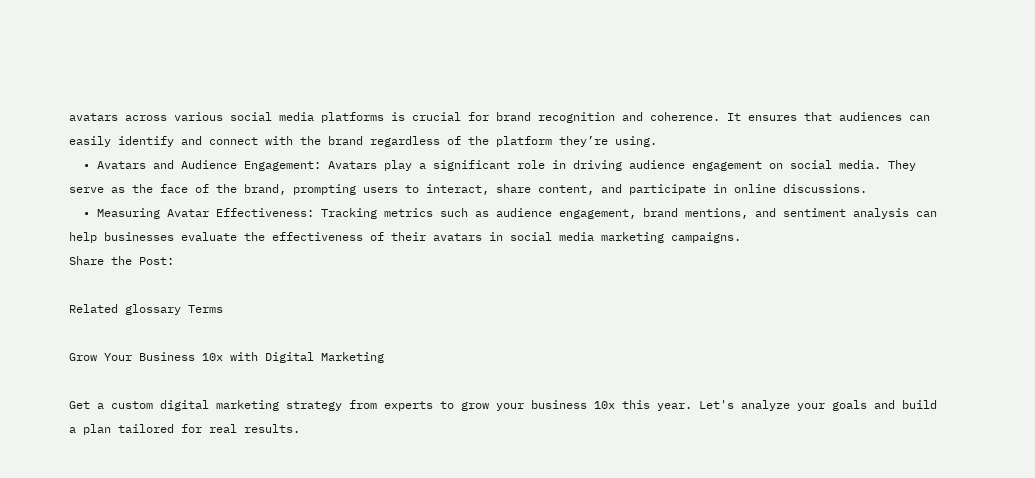avatars across various social media platforms is crucial for brand recognition and coherence. It ensures that audiences can easily identify and connect with the brand regardless of the platform they’re using.
  • Avatars and Audience Engagement: Avatars play a significant role in driving audience engagement on social media. They serve as the face of the brand, prompting users to interact, share content, and participate in online discussions.
  • Measuring Avatar Effectiveness: Tracking metrics such as audience engagement, brand mentions, and sentiment analysis can help businesses evaluate the effectiveness of their avatars in social media marketing campaigns.
Share the Post:

Related glossary Terms

Grow Your Business 10x with Digital Marketing

Get a custom digital marketing strategy from experts to grow your business 10x this year. Let's analyze your goals and build a plan tailored for real results.